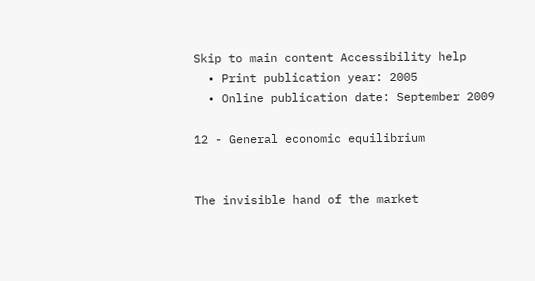Skip to main content Accessibility help
  • Print publication year: 2005
  • Online publication date: September 2009

12 - General economic equilibrium


The invisible hand of the market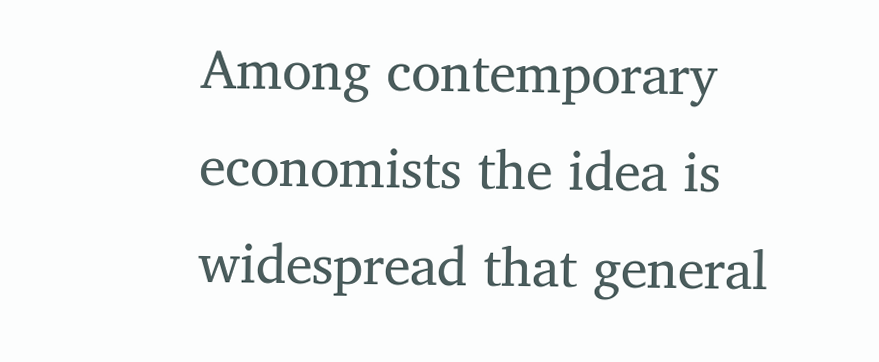Among contemporary economists the idea is widespread that general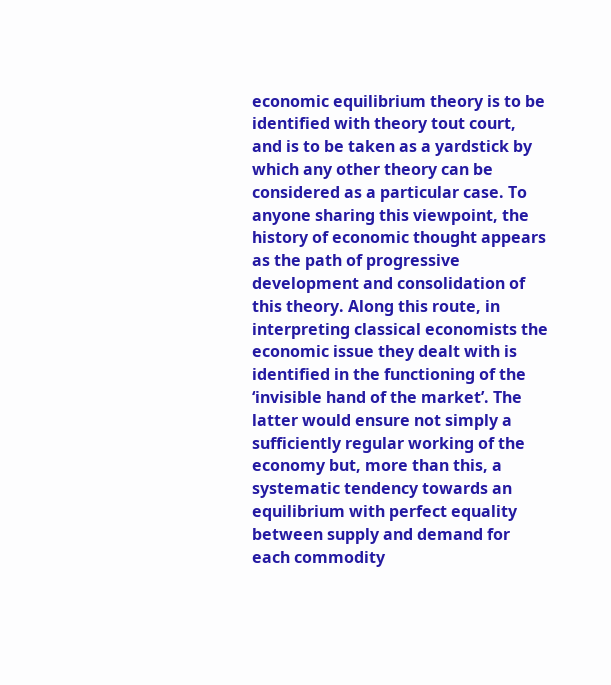economic equilibrium theory is to be identified with theory tout court, and is to be taken as a yardstick by which any other theory can be considered as a particular case. To anyone sharing this viewpoint, the history of economic thought appears as the path of progressive development and consolidation of this theory. Along this route, in interpreting classical economists the economic issue they dealt with is identified in the functioning of the ‘invisible hand of the market’. The latter would ensure not simply a sufficiently regular working of the economy but, more than this, a systematic tendency towards an equilibrium with perfect equality between supply and demand for each commodity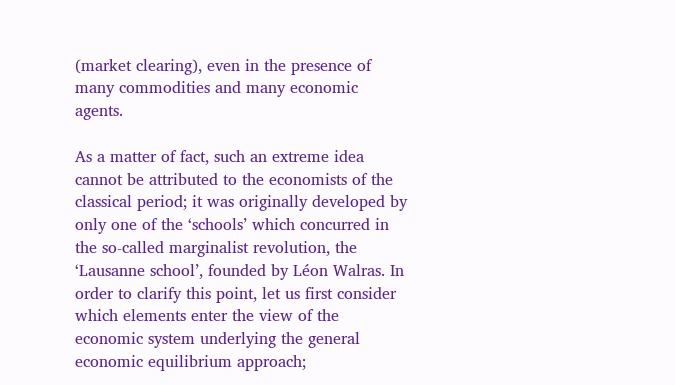(market clearing), even in the presence of many commodities and many economic agents.

As a matter of fact, such an extreme idea cannot be attributed to the economists of the classical period; it was originally developed by only one of the ‘schools’ which concurred in the so-called marginalist revolution, the ‘Lausanne school’, founded by Léon Walras. In order to clarify this point, let us first consider which elements enter the view of the economic system underlying the general economic equilibrium approach;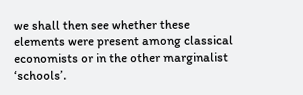we shall then see whether these elements were present among classical economists or in the other marginalist ‘schools’.